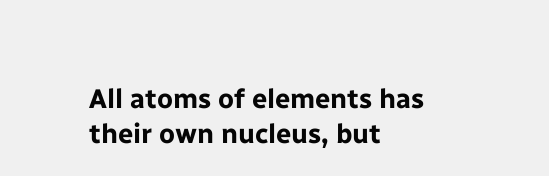All atoms of elements has their own nucleus, but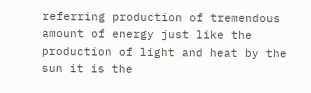referring production of tremendous amount of energy just like the production of light and heat by the sun it is the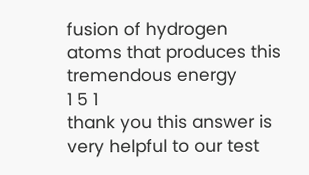fusion of hydrogen atoms that produces this tremendous energy
1 5 1
thank you this answer is very helpful to our test